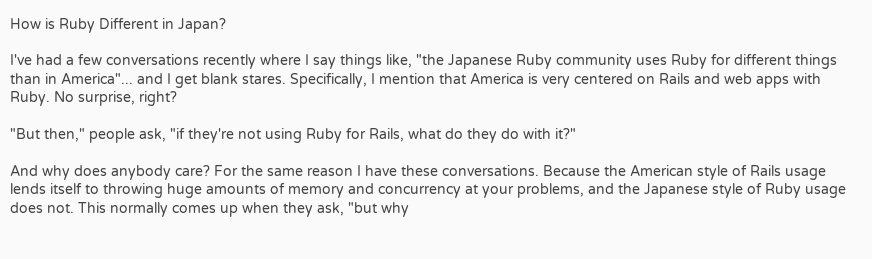How is Ruby Different in Japan?

I've had a few conversations recently where I say things like, "the Japanese Ruby community uses Ruby for different things than in America"... and I get blank stares. Specifically, I mention that America is very centered on Rails and web apps with Ruby. No surprise, right?

"But then," people ask, "if they're not using Ruby for Rails, what do they do with it?"

And why does anybody care? For the same reason I have these conversations. Because the American style of Rails usage lends itself to throwing huge amounts of memory and concurrency at your problems, and the Japanese style of Ruby usage does not. This normally comes up when they ask, "but why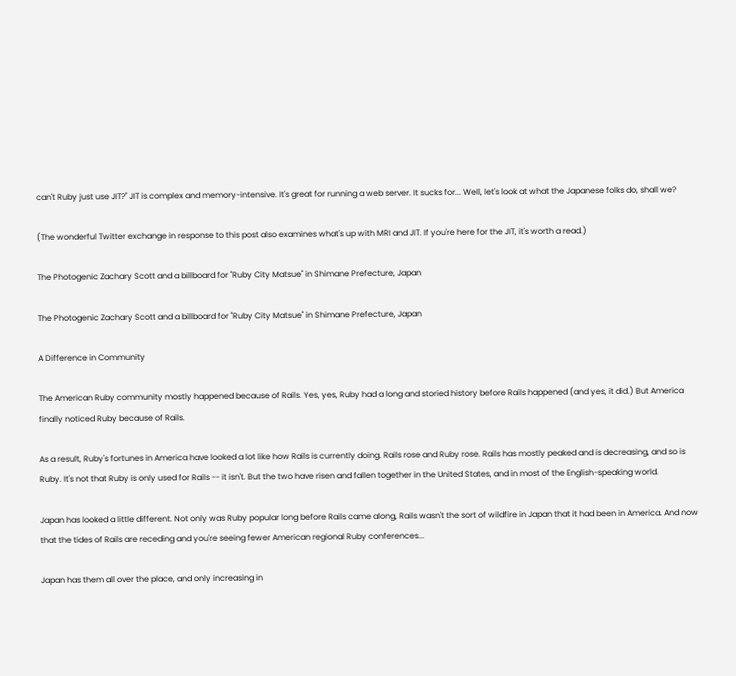can't Ruby just use JIT?" JIT is complex and memory-intensive. It's great for running a web server. It sucks for... Well, let's look at what the Japanese folks do, shall we?

(The wonderful Twitter exchange in response to this post also examines what's up with MRI and JIT. If you're here for the JIT, it's worth a read.)

The Photogenic Zachary Scott and a billboard for "Ruby City Matsue" in Shimane Prefecture, Japan

The Photogenic Zachary Scott and a billboard for "Ruby City Matsue" in Shimane Prefecture, Japan

A Difference in Community

The American Ruby community mostly happened because of Rails. Yes, yes, Ruby had a long and storied history before Rails happened (and yes, it did.) But America finally noticed Ruby because of Rails.

As a result, Ruby's fortunes in America have looked a lot like how Rails is currently doing. Rails rose and Ruby rose. Rails has mostly peaked and is decreasing, and so is Ruby. It's not that Ruby is only used for Rails -- it isn't. But the two have risen and fallen together in the United States, and in most of the English-speaking world.

Japan has looked a little different. Not only was Ruby popular long before Rails came along, Rails wasn't the sort of wildfire in Japan that it had been in America. And now that the tides of Rails are receding and you're seeing fewer American regional Ruby conferences...

Japan has them all over the place, and only increasing in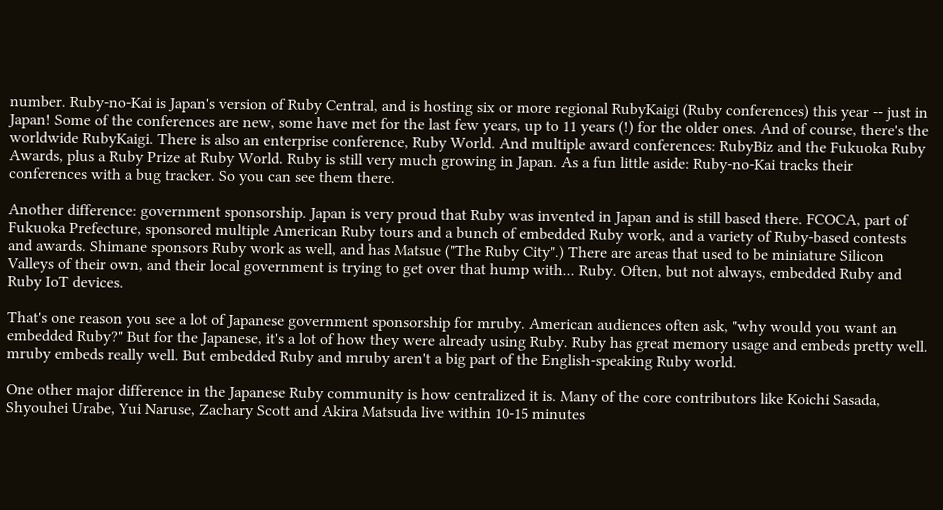number. Ruby-no-Kai is Japan's version of Ruby Central, and is hosting six or more regional RubyKaigi (Ruby conferences) this year -- just in Japan! Some of the conferences are new, some have met for the last few years, up to 11 years (!) for the older ones. And of course, there's the worldwide RubyKaigi. There is also an enterprise conference, Ruby World. And multiple award conferences: RubyBiz and the Fukuoka Ruby Awards, plus a Ruby Prize at Ruby World. Ruby is still very much growing in Japan. As a fun little aside: Ruby-no-Kai tracks their conferences with a bug tracker. So you can see them there.

Another difference: government sponsorship. Japan is very proud that Ruby was invented in Japan and is still based there. FCOCA, part of Fukuoka Prefecture, sponsored multiple American Ruby tours and a bunch of embedded Ruby work, and a variety of Ruby-based contests and awards. Shimane sponsors Ruby work as well, and has Matsue ("The Ruby City".) There are areas that used to be miniature Silicon Valleys of their own, and their local government is trying to get over that hump with... Ruby. Often, but not always, embedded Ruby and Ruby IoT devices.

That's one reason you see a lot of Japanese government sponsorship for mruby. American audiences often ask, "why would you want an embedded Ruby?" But for the Japanese, it's a lot of how they were already using Ruby. Ruby has great memory usage and embeds pretty well. mruby embeds really well. But embedded Ruby and mruby aren't a big part of the English-speaking Ruby world.

One other major difference in the Japanese Ruby community is how centralized it is. Many of the core contributors like Koichi Sasada, Shyouhei Urabe, Yui Naruse, Zachary Scott and Akira Matsuda live within 10-15 minutes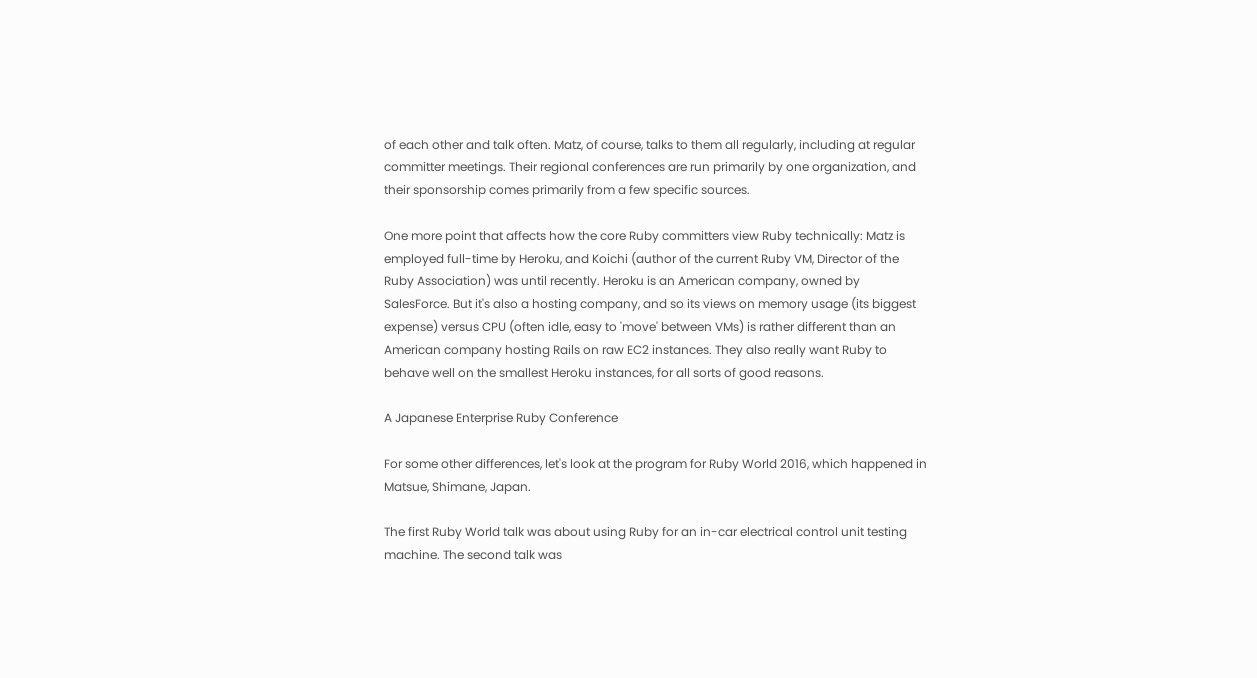of each other and talk often. Matz, of course, talks to them all regularly, including at regular committer meetings. Their regional conferences are run primarily by one organization, and their sponsorship comes primarily from a few specific sources.

One more point that affects how the core Ruby committers view Ruby technically: Matz is employed full-time by Heroku, and Koichi (author of the current Ruby VM, Director of the Ruby Association) was until recently. Heroku is an American company, owned by SalesForce. But it's also a hosting company, and so its views on memory usage (its biggest expense) versus CPU (often idle, easy to 'move' between VMs) is rather different than an American company hosting Rails on raw EC2 instances. They also really want Ruby to behave well on the smallest Heroku instances, for all sorts of good reasons.

A Japanese Enterprise Ruby Conference

For some other differences, let's look at the program for Ruby World 2016, which happened in Matsue, Shimane, Japan.

The first Ruby World talk was about using Ruby for an in-car electrical control unit testing machine. The second talk was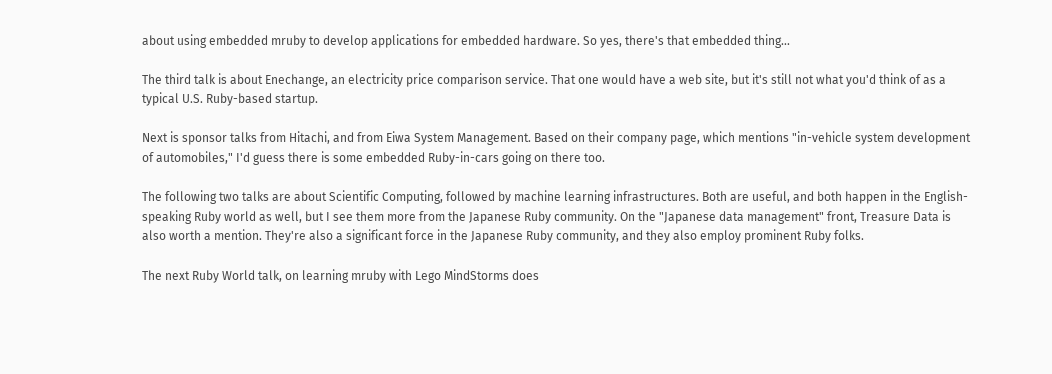about using embedded mruby to develop applications for embedded hardware. So yes, there's that embedded thing...

The third talk is about Enechange, an electricity price comparison service. That one would have a web site, but it's still not what you'd think of as a typical U.S. Ruby-based startup.

Next is sponsor talks from Hitachi, and from Eiwa System Management. Based on their company page, which mentions "in-vehicle system development of automobiles," I'd guess there is some embedded Ruby-in-cars going on there too.

The following two talks are about Scientific Computing, followed by machine learning infrastructures. Both are useful, and both happen in the English-speaking Ruby world as well, but I see them more from the Japanese Ruby community. On the "Japanese data management" front, Treasure Data is also worth a mention. They're also a significant force in the Japanese Ruby community, and they also employ prominent Ruby folks.

The next Ruby World talk, on learning mruby with Lego MindStorms does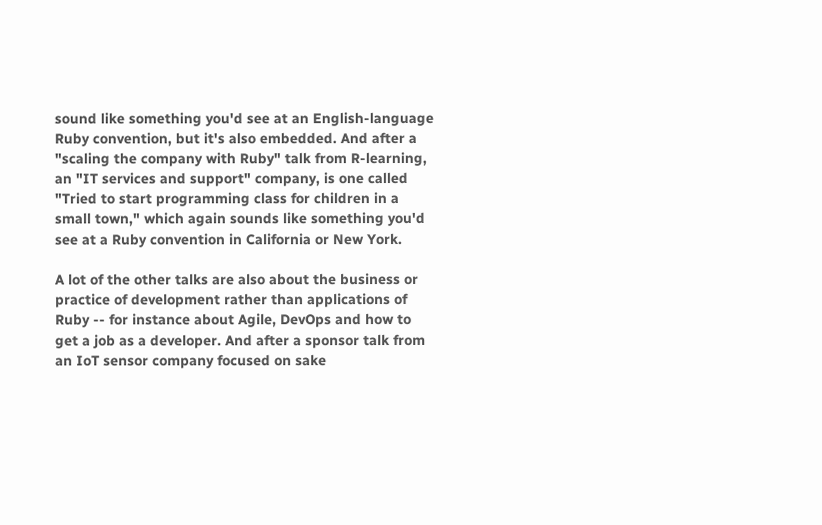sound like something you'd see at an English-language Ruby convention, but it's also embedded. And after a "scaling the company with Ruby" talk from R-learning, an "IT services and support" company, is one called "Tried to start programming class for children in a small town," which again sounds like something you'd see at a Ruby convention in California or New York.

A lot of the other talks are also about the business or practice of development rather than applications of Ruby -- for instance about Agile, DevOps and how to get a job as a developer. And after a sponsor talk from an IoT sensor company focused on sake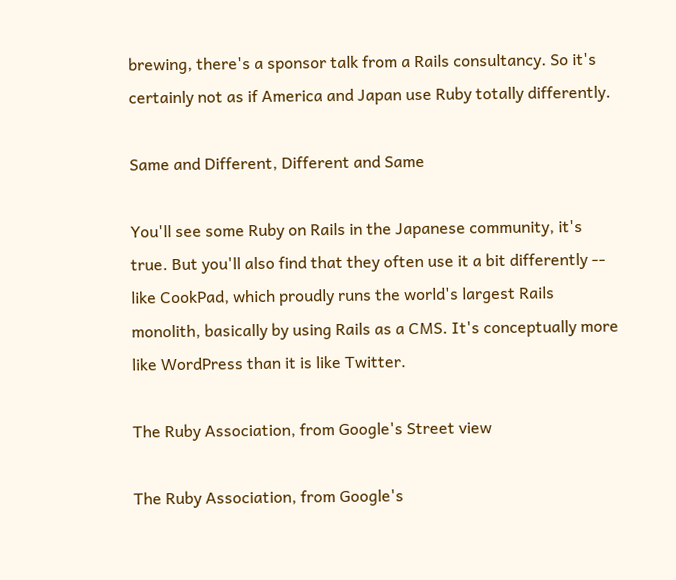brewing, there's a sponsor talk from a Rails consultancy. So it's certainly not as if America and Japan use Ruby totally differently.

Same and Different, Different and Same

You'll see some Ruby on Rails in the Japanese community, it's true. But you'll also find that they often use it a bit differently -- like CookPad, which proudly runs the world's largest Rails monolith, basically by using Rails as a CMS. It's conceptually more like WordPress than it is like Twitter.

The Ruby Association, from Google's Street view

The Ruby Association, from Google's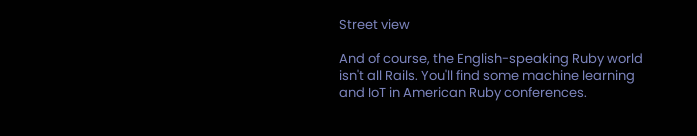Street view

And of course, the English-speaking Ruby world isn't all Rails. You'll find some machine learning and IoT in American Ruby conferences.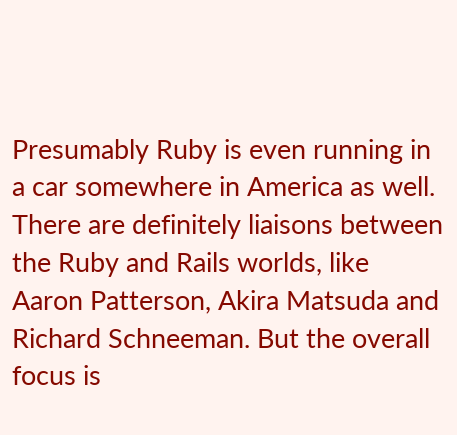Presumably Ruby is even running in a car somewhere in America as well. There are definitely liaisons between the Ruby and Rails worlds, like Aaron Patterson, Akira Matsuda and Richard Schneeman. But the overall focus is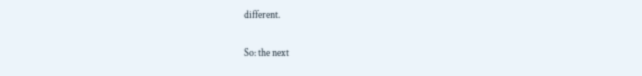different.

So: the next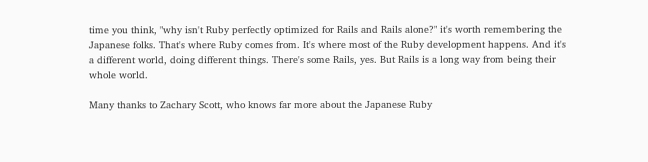time you think, "why isn't Ruby perfectly optimized for Rails and Rails alone?" it's worth remembering the Japanese folks. That's where Ruby comes from. It's where most of the Ruby development happens. And it's a different world, doing different things. There's some Rails, yes. But Rails is a long way from being their whole world.

Many thanks to Zachary Scott, who knows far more about the Japanese Ruby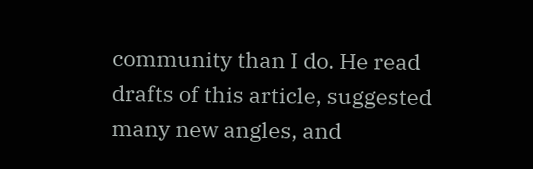community than I do. He read drafts of this article, suggested many new angles, and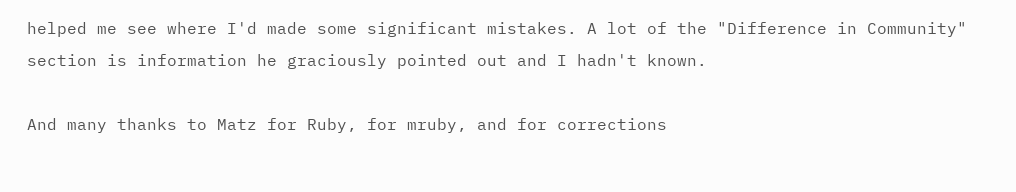helped me see where I'd made some significant mistakes. A lot of the "Difference in Community" section is information he graciously pointed out and I hadn't known.

And many thanks to Matz for Ruby, for mruby, and for corrections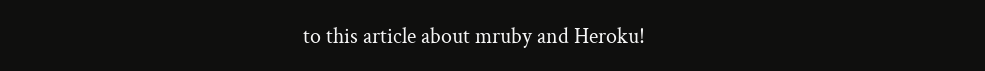to this article about mruby and Heroku!